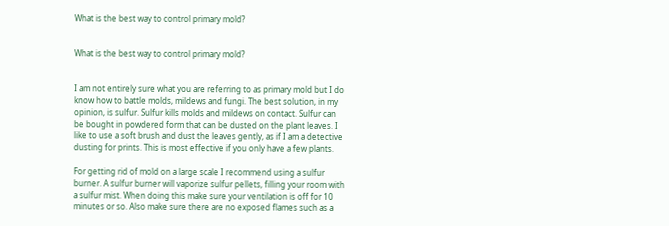What is the best way to control primary mold?


What is the best way to control primary mold?


I am not entirely sure what you are referring to as primary mold but I do know how to battle molds, mildews and fungi. The best solution, in my opinion, is sulfur. Sulfur kills molds and mildews on contact. Sulfur can be bought in powdered form that can be dusted on the plant leaves. I like to use a soft brush and dust the leaves gently, as if I am a detective dusting for prints. This is most effective if you only have a few plants.

For getting rid of mold on a large scale I recommend using a sulfur burner. A sulfur burner will vaporize sulfur pellets, filling your room with a sulfur mist. When doing this make sure your ventilation is off for 10 minutes or so. Also make sure there are no exposed flames such as a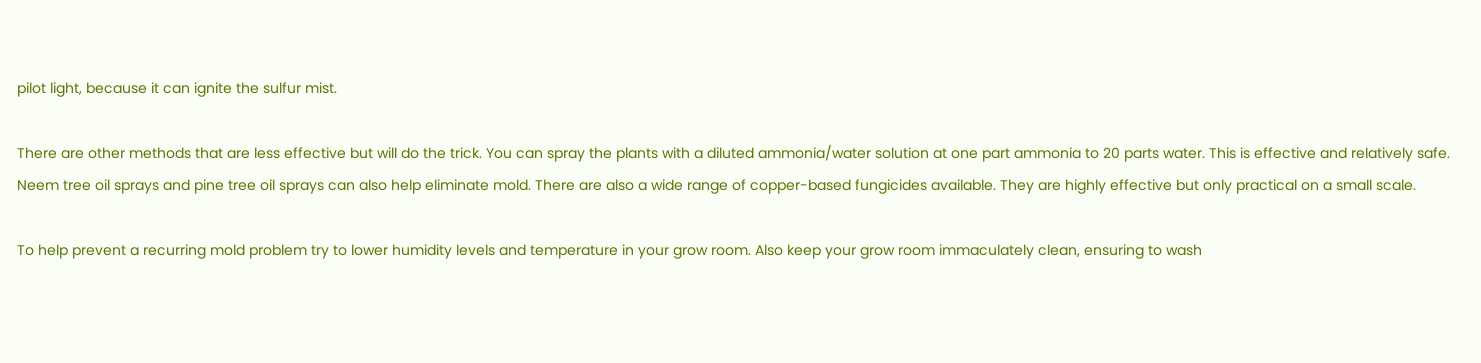pilot light, because it can ignite the sulfur mist.

There are other methods that are less effective but will do the trick. You can spray the plants with a diluted ammonia/water solution at one part ammonia to 20 parts water. This is effective and relatively safe. Neem tree oil sprays and pine tree oil sprays can also help eliminate mold. There are also a wide range of copper-based fungicides available. They are highly effective but only practical on a small scale.

To help prevent a recurring mold problem try to lower humidity levels and temperature in your grow room. Also keep your grow room immaculately clean, ensuring to wash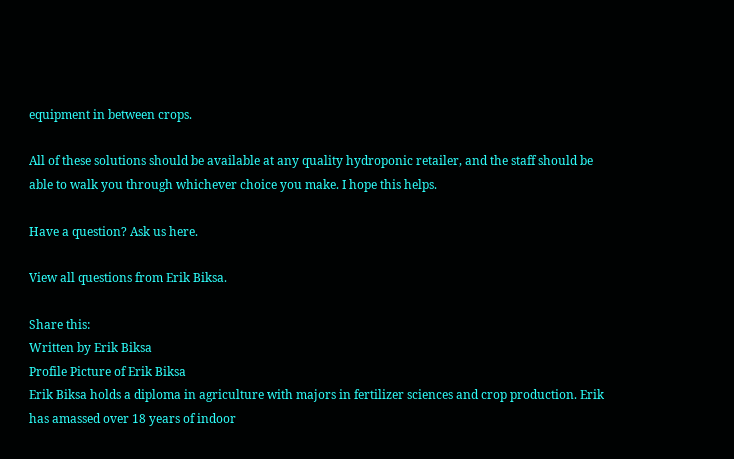equipment in between crops.

All of these solutions should be available at any quality hydroponic retailer, and the staff should be able to walk you through whichever choice you make. I hope this helps.

Have a question? Ask us here.

View all questions from Erik Biksa.

Share this:
Written by Erik Biksa
Profile Picture of Erik Biksa
Erik Biksa holds a diploma in agriculture with majors in fertilizer sciences and crop production. Erik has amassed over 18 years of indoor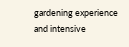gardening experience and intensive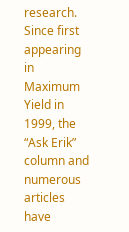research. Since first appearing in Maximum Yield in 1999, the “Ask Erik” column and numerous articles have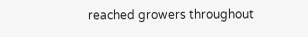reached growers throughout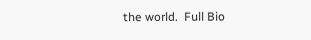the world.  Full Bio